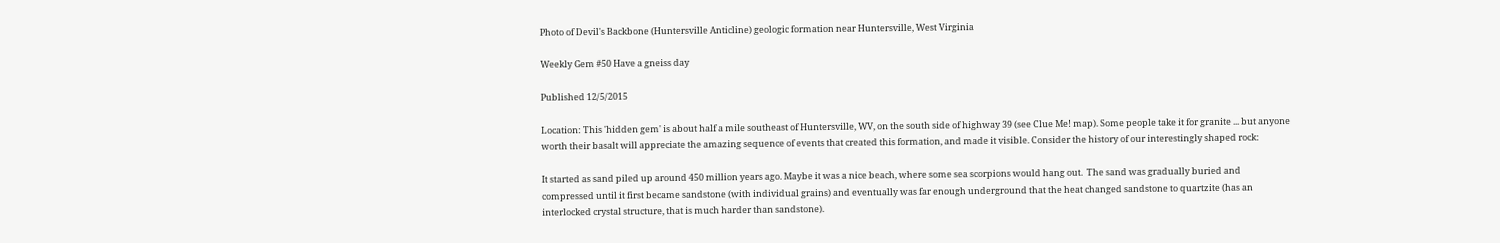Photo of Devil's Backbone (Huntersville Anticline) geologic formation near Huntersville, West Virginia

Weekly Gem #50 Have a gneiss day

Published 12/5/2015

Location: This 'hidden gem' is about half a mile southeast of Huntersville, WV, on the south side of highway 39 (see Clue Me! map). Some people take it for granite ... but anyone worth their basalt will appreciate the amazing sequence of events that created this formation, and made it visible. Consider the history of our interestingly shaped rock:

It started as sand piled up around 450 million years ago. Maybe it was a nice beach, where some sea scorpions would hang out.  The sand was gradually buried and compressed until it first became sandstone (with individual grains) and eventually was far enough underground that the heat changed sandstone to quartzite (has an interlocked crystal structure, that is much harder than sandstone).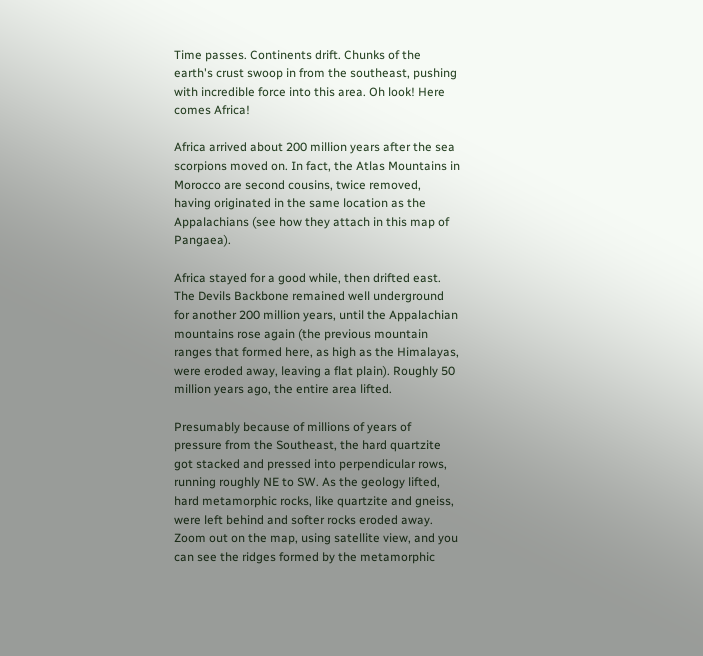Time passes. Continents drift. Chunks of the earth's crust swoop in from the southeast, pushing with incredible force into this area. Oh look! Here comes Africa!

Africa arrived about 200 million years after the sea scorpions moved on. In fact, the Atlas Mountains in Morocco are second cousins, twice removed, having originated in the same location as the Appalachians (see how they attach in this map of Pangaea).

Africa stayed for a good while, then drifted east. The Devils Backbone remained well underground for another 200 million years, until the Appalachian mountains rose again (the previous mountain ranges that formed here, as high as the Himalayas, were eroded away, leaving a flat plain). Roughly 50 million years ago, the entire area lifted.

Presumably because of millions of years of pressure from the Southeast, the hard quartzite got stacked and pressed into perpendicular rows, running roughly NE to SW. As the geology lifted, hard metamorphic rocks, like quartzite and gneiss, were left behind and softer rocks eroded away. Zoom out on the map, using satellite view, and you can see the ridges formed by the metamorphic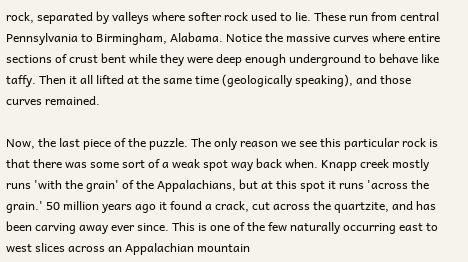rock, separated by valleys where softer rock used to lie. These run from central Pennsylvania to Birmingham, Alabama. Notice the massive curves where entire sections of crust bent while they were deep enough underground to behave like taffy. Then it all lifted at the same time (geologically speaking), and those curves remained.

Now, the last piece of the puzzle. The only reason we see this particular rock is that there was some sort of a weak spot way back when. Knapp creek mostly runs 'with the grain' of the Appalachians, but at this spot it runs 'across the grain.' 50 million years ago it found a crack, cut across the quartzite, and has been carving away ever since. This is one of the few naturally occurring east to west slices across an Appalachian mountain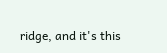ridge, and it's this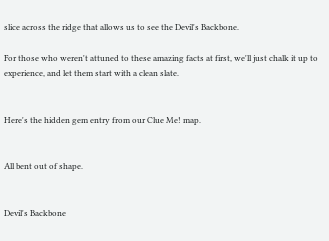slice across the ridge that allows us to see the Devil's Backbone.

For those who weren't attuned to these amazing facts at first, we'll just chalk it up to experience, and let them start with a clean slate.


Here's the hidden gem entry from our Clue Me! map.


All bent out of shape.


Devil's Backbone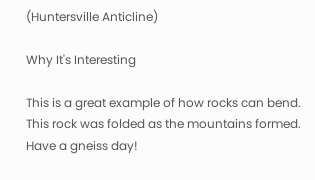(Huntersville Anticline)

Why It's Interesting

This is a great example of how rocks can bend. This rock was folded as the mountains formed. Have a gneiss day!